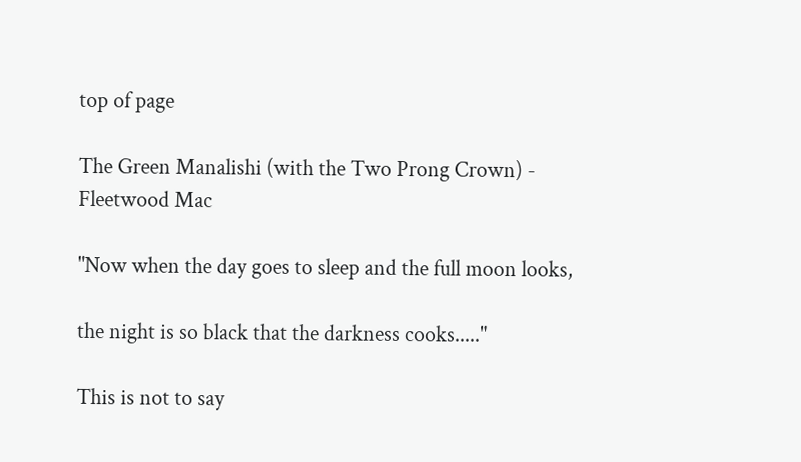top of page

The Green Manalishi (with the Two Prong Crown) - Fleetwood Mac

"Now when the day goes to sleep and the full moon looks,

the night is so black that the darkness cooks....."

This is not to say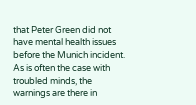that Peter Green did not have mental health issues before the Munich incident. As is often the case with troubled minds, the warnings are there in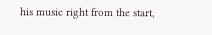his music right from the start,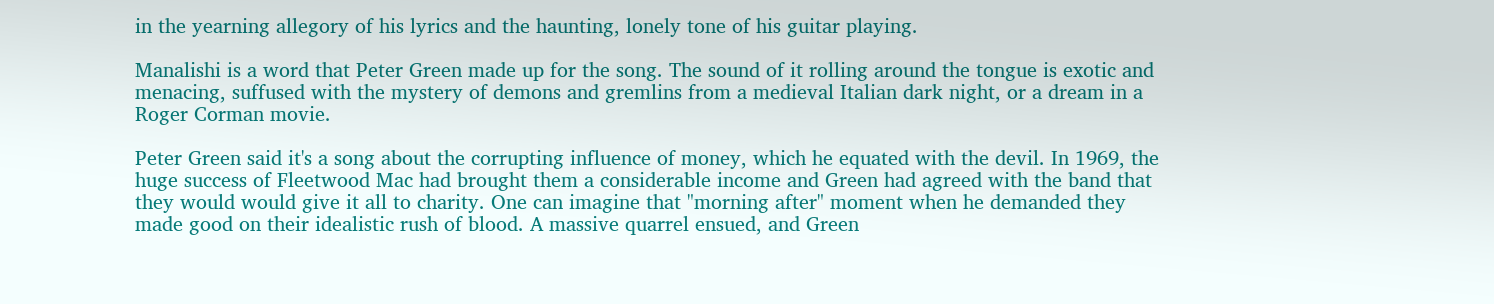in the yearning allegory of his lyrics and the haunting, lonely tone of his guitar playing.

Manalishi is a word that Peter Green made up for the song. The sound of it rolling around the tongue is exotic and menacing, suffused with the mystery of demons and gremlins from a medieval Italian dark night, or a dream in a Roger Corman movie.

Peter Green said it's a song about the corrupting influence of money, which he equated with the devil. In 1969, the huge success of Fleetwood Mac had brought them a considerable income and Green had agreed with the band that they would would give it all to charity. One can imagine that "morning after" moment when he demanded they made good on their idealistic rush of blood. A massive quarrel ensued, and Green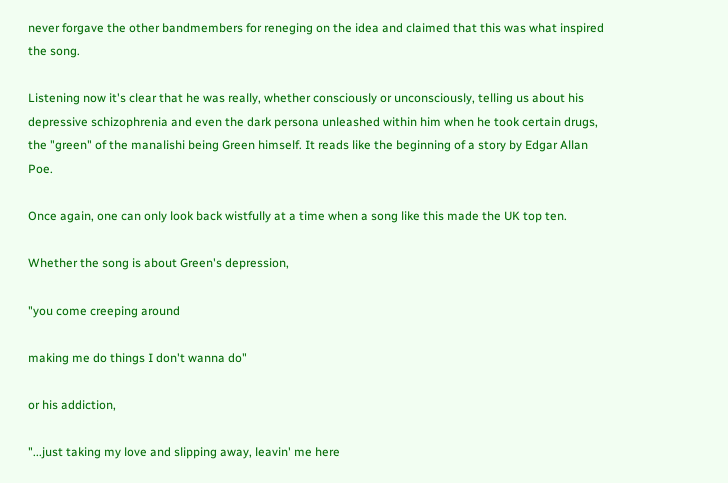never forgave the other bandmembers for reneging on the idea and claimed that this was what inspired the song.

Listening now it's clear that he was really, whether consciously or unconsciously, telling us about his depressive schizophrenia and even the dark persona unleashed within him when he took certain drugs, the "green" of the manalishi being Green himself. It reads like the beginning of a story by Edgar Allan Poe.

Once again, one can only look back wistfully at a time when a song like this made the UK top ten.

Whether the song is about Green's depression,

"you come creeping around

making me do things I don't wanna do"

or his addiction,

"...just taking my love and slipping away, leavin' me here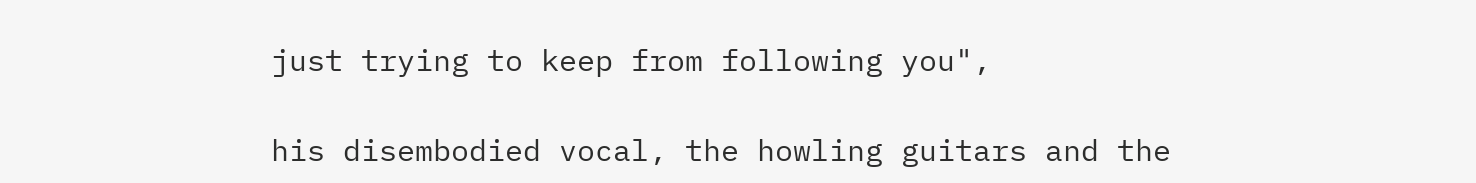just trying to keep from following you",

his disembodied vocal, the howling guitars and the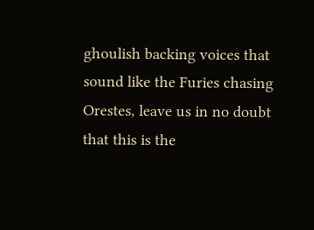ghoulish backing voices that sound like the Furies chasing Orestes, leave us in no doubt that this is the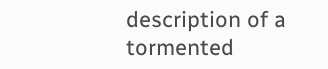description of a tormented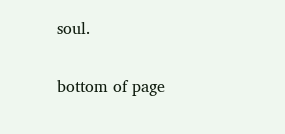soul.


bottom of page